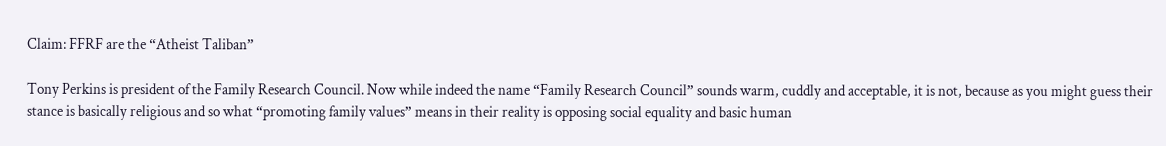Claim: FFRF are the “Atheist Taliban”

Tony Perkins is president of the Family Research Council. Now while indeed the name “Family Research Council” sounds warm, cuddly and acceptable, it is not, because as you might guess their stance is basically religious and so what “promoting family values” means in their reality is opposing social equality and basic human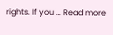rights. If you … Read more